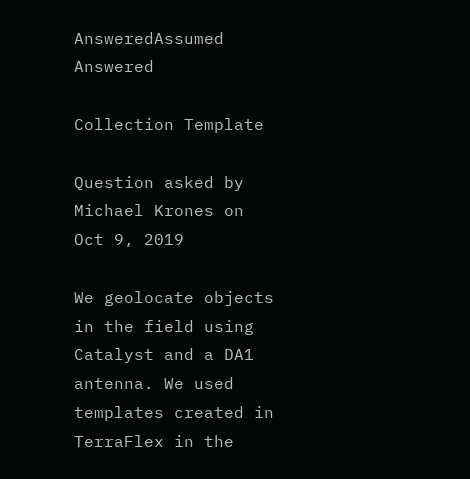AnsweredAssumed Answered

Collection Template

Question asked by Michael Krones on Oct 9, 2019

We geolocate objects in the field using Catalyst and a DA1 antenna. We used templates created in TerraFlex in the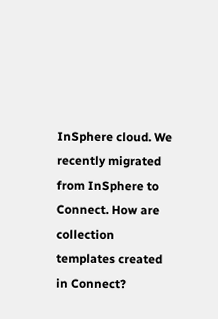InSphere cloud. We recently migrated from InSphere to Connect. How are collection templates created in Connect?